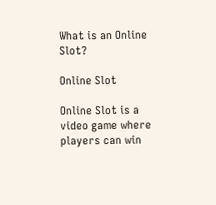What is an Online Slot?

Online Slot

Online Slot is a video game where players can win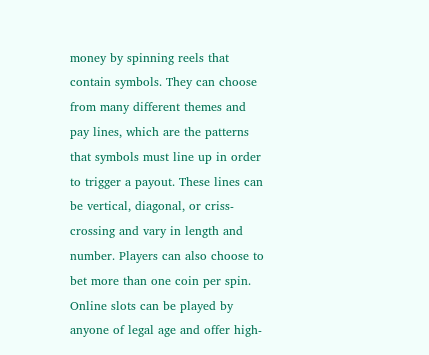money by spinning reels that contain symbols. They can choose from many different themes and pay lines, which are the patterns that symbols must line up in order to trigger a payout. These lines can be vertical, diagonal, or criss-crossing and vary in length and number. Players can also choose to bet more than one coin per spin. Online slots can be played by anyone of legal age and offer high-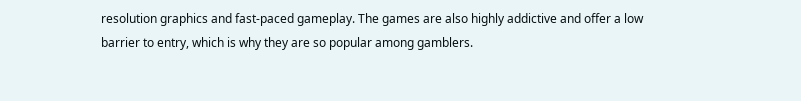resolution graphics and fast-paced gameplay. The games are also highly addictive and offer a low barrier to entry, which is why they are so popular among gamblers.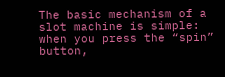The basic mechanism of a slot machine is simple: when you press the “spin” button,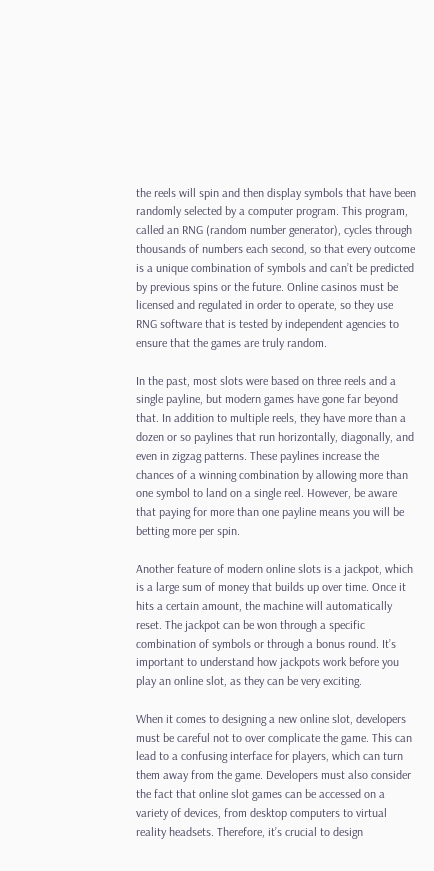the reels will spin and then display symbols that have been randomly selected by a computer program. This program, called an RNG (random number generator), cycles through thousands of numbers each second, so that every outcome is a unique combination of symbols and can’t be predicted by previous spins or the future. Online casinos must be licensed and regulated in order to operate, so they use RNG software that is tested by independent agencies to ensure that the games are truly random.

In the past, most slots were based on three reels and a single payline, but modern games have gone far beyond that. In addition to multiple reels, they have more than a dozen or so paylines that run horizontally, diagonally, and even in zigzag patterns. These paylines increase the chances of a winning combination by allowing more than one symbol to land on a single reel. However, be aware that paying for more than one payline means you will be betting more per spin.

Another feature of modern online slots is a jackpot, which is a large sum of money that builds up over time. Once it hits a certain amount, the machine will automatically reset. The jackpot can be won through a specific combination of symbols or through a bonus round. It’s important to understand how jackpots work before you play an online slot, as they can be very exciting.

When it comes to designing a new online slot, developers must be careful not to over complicate the game. This can lead to a confusing interface for players, which can turn them away from the game. Developers must also consider the fact that online slot games can be accessed on a variety of devices, from desktop computers to virtual reality headsets. Therefore, it’s crucial to design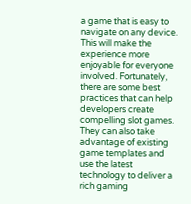a game that is easy to navigate on any device. This will make the experience more enjoyable for everyone involved. Fortunately, there are some best practices that can help developers create compelling slot games. They can also take advantage of existing game templates and use the latest technology to deliver a rich gaming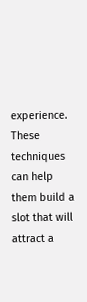experience. These techniques can help them build a slot that will attract a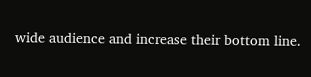wide audience and increase their bottom line.